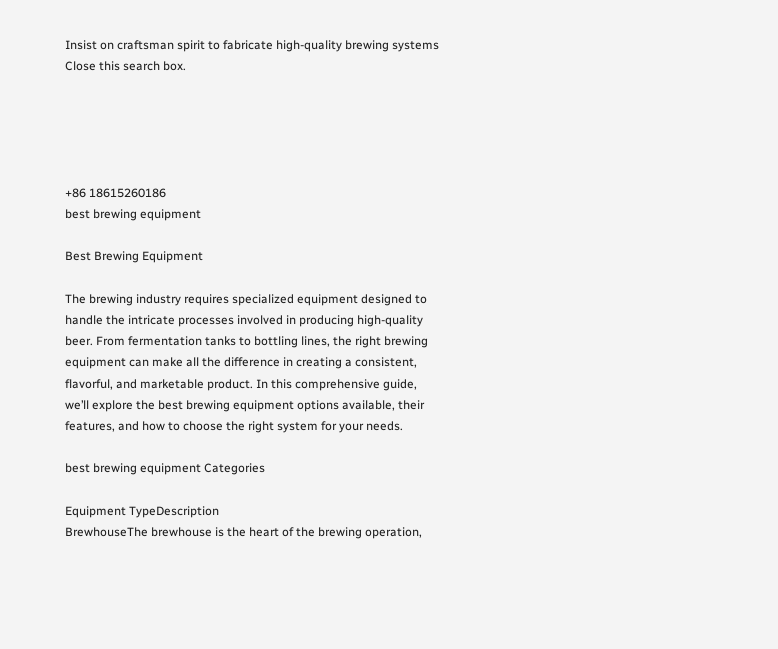Insist on craftsman spirit to fabricate high-quality brewing systems
Close this search box.





+86 18615260186
best brewing equipment

Best Brewing Equipment

The brewing industry requires specialized equipment designed to handle the intricate processes involved in producing high-quality beer. From fermentation tanks to bottling lines, the right brewing equipment can make all the difference in creating a consistent, flavorful, and marketable product. In this comprehensive guide, we’ll explore the best brewing equipment options available, their features, and how to choose the right system for your needs.

best brewing equipment Categories

Equipment TypeDescription
BrewhouseThe brewhouse is the heart of the brewing operation,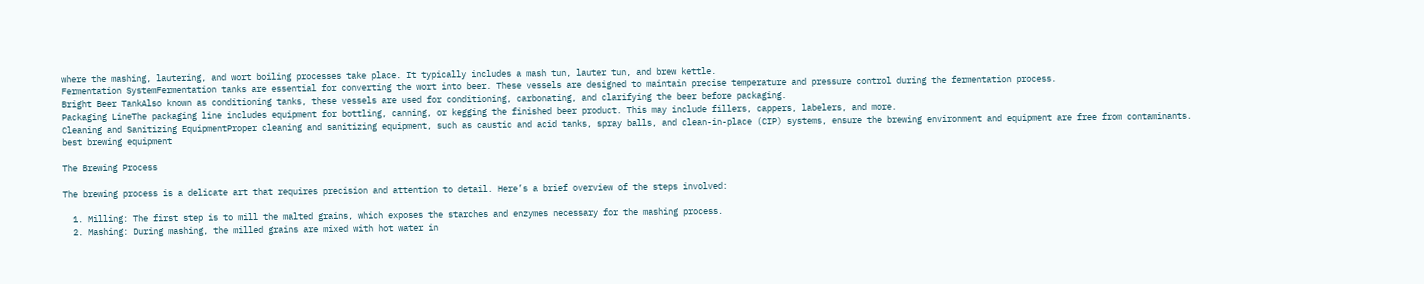where the mashing, lautering, and wort boiling processes take place. It typically includes a mash tun, lauter tun, and brew kettle.
Fermentation SystemFermentation tanks are essential for converting the wort into beer. These vessels are designed to maintain precise temperature and pressure control during the fermentation process.
Bright Beer TankAlso known as conditioning tanks, these vessels are used for conditioning, carbonating, and clarifying the beer before packaging.
Packaging LineThe packaging line includes equipment for bottling, canning, or kegging the finished beer product. This may include fillers, cappers, labelers, and more.
Cleaning and Sanitizing EquipmentProper cleaning and sanitizing equipment, such as caustic and acid tanks, spray balls, and clean-in-place (CIP) systems, ensure the brewing environment and equipment are free from contaminants.
best brewing equipment

The Brewing Process

The brewing process is a delicate art that requires precision and attention to detail. Here’s a brief overview of the steps involved:

  1. Milling: The first step is to mill the malted grains, which exposes the starches and enzymes necessary for the mashing process.
  2. Mashing: During mashing, the milled grains are mixed with hot water in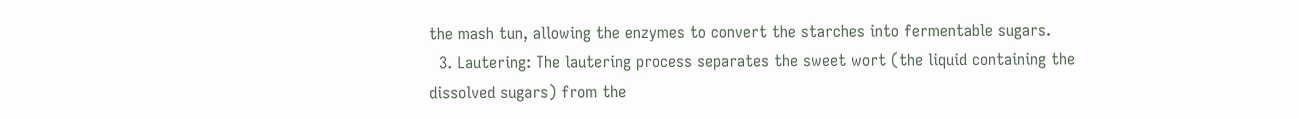the mash tun, allowing the enzymes to convert the starches into fermentable sugars.
  3. Lautering: The lautering process separates the sweet wort (the liquid containing the dissolved sugars) from the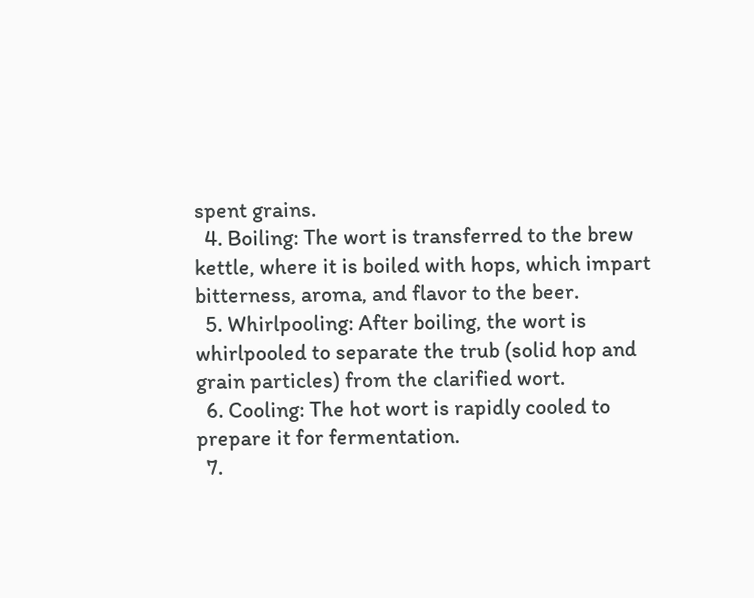spent grains.
  4. Boiling: The wort is transferred to the brew kettle, where it is boiled with hops, which impart bitterness, aroma, and flavor to the beer.
  5. Whirlpooling: After boiling, the wort is whirlpooled to separate the trub (solid hop and grain particles) from the clarified wort.
  6. Cooling: The hot wort is rapidly cooled to prepare it for fermentation.
  7.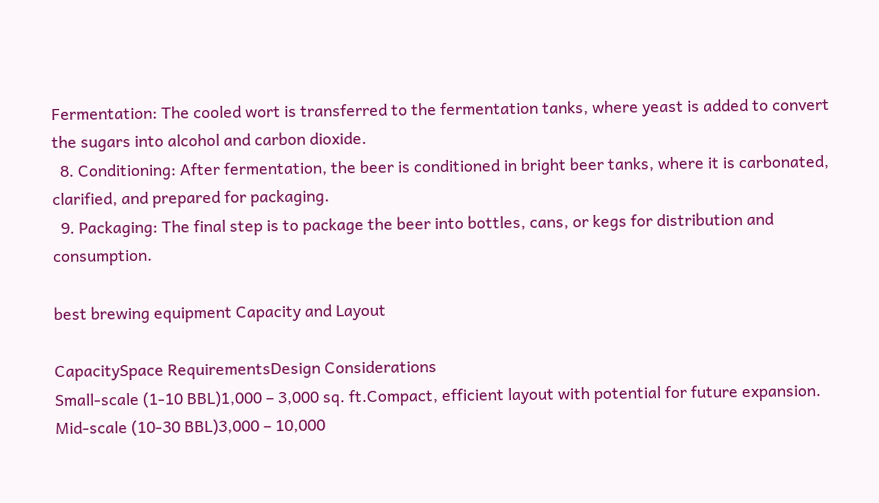Fermentation: The cooled wort is transferred to the fermentation tanks, where yeast is added to convert the sugars into alcohol and carbon dioxide.
  8. Conditioning: After fermentation, the beer is conditioned in bright beer tanks, where it is carbonated, clarified, and prepared for packaging.
  9. Packaging: The final step is to package the beer into bottles, cans, or kegs for distribution and consumption.

best brewing equipment Capacity and Layout

CapacitySpace RequirementsDesign Considerations
Small-scale (1-10 BBL)1,000 – 3,000 sq. ft.Compact, efficient layout with potential for future expansion.
Mid-scale (10-30 BBL)3,000 – 10,000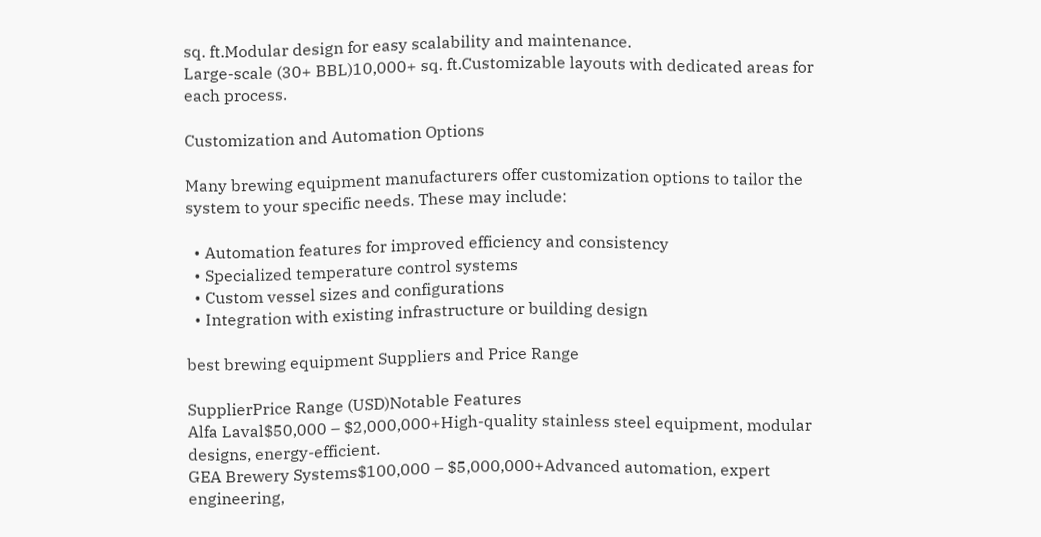sq. ft.Modular design for easy scalability and maintenance.
Large-scale (30+ BBL)10,000+ sq. ft.Customizable layouts with dedicated areas for each process.

Customization and Automation Options

Many brewing equipment manufacturers offer customization options to tailor the system to your specific needs. These may include:

  • Automation features for improved efficiency and consistency
  • Specialized temperature control systems
  • Custom vessel sizes and configurations
  • Integration with existing infrastructure or building design

best brewing equipment Suppliers and Price Range

SupplierPrice Range (USD)Notable Features
Alfa Laval$50,000 – $2,000,000+High-quality stainless steel equipment, modular designs, energy-efficient.
GEA Brewery Systems$100,000 – $5,000,000+Advanced automation, expert engineering,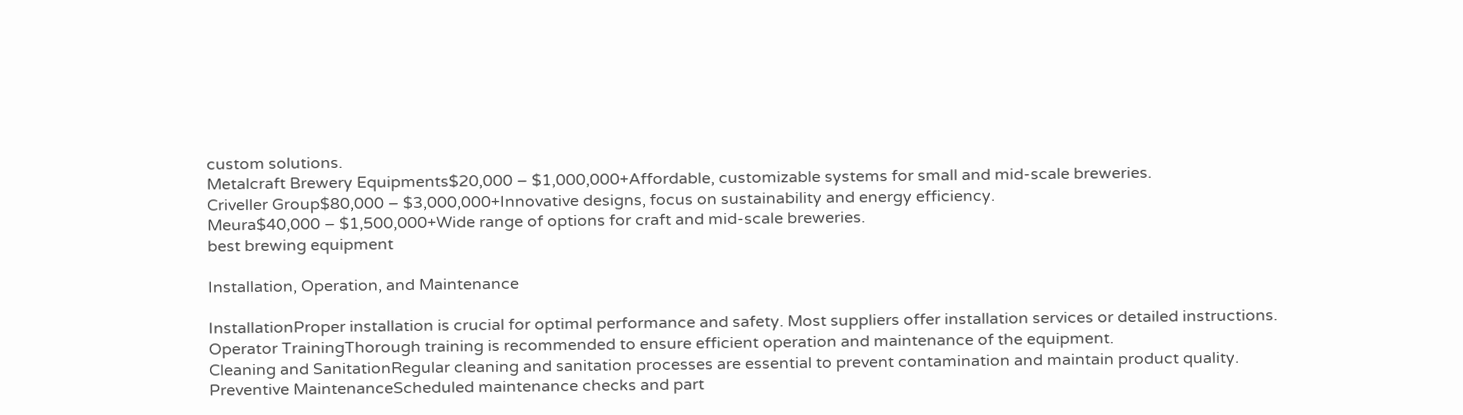custom solutions.
Metalcraft Brewery Equipments$20,000 – $1,000,000+Affordable, customizable systems for small and mid-scale breweries.
Criveller Group$80,000 – $3,000,000+Innovative designs, focus on sustainability and energy efficiency.
Meura$40,000 – $1,500,000+Wide range of options for craft and mid-scale breweries.
best brewing equipment

Installation, Operation, and Maintenance

InstallationProper installation is crucial for optimal performance and safety. Most suppliers offer installation services or detailed instructions.
Operator TrainingThorough training is recommended to ensure efficient operation and maintenance of the equipment.
Cleaning and SanitationRegular cleaning and sanitation processes are essential to prevent contamination and maintain product quality.
Preventive MaintenanceScheduled maintenance checks and part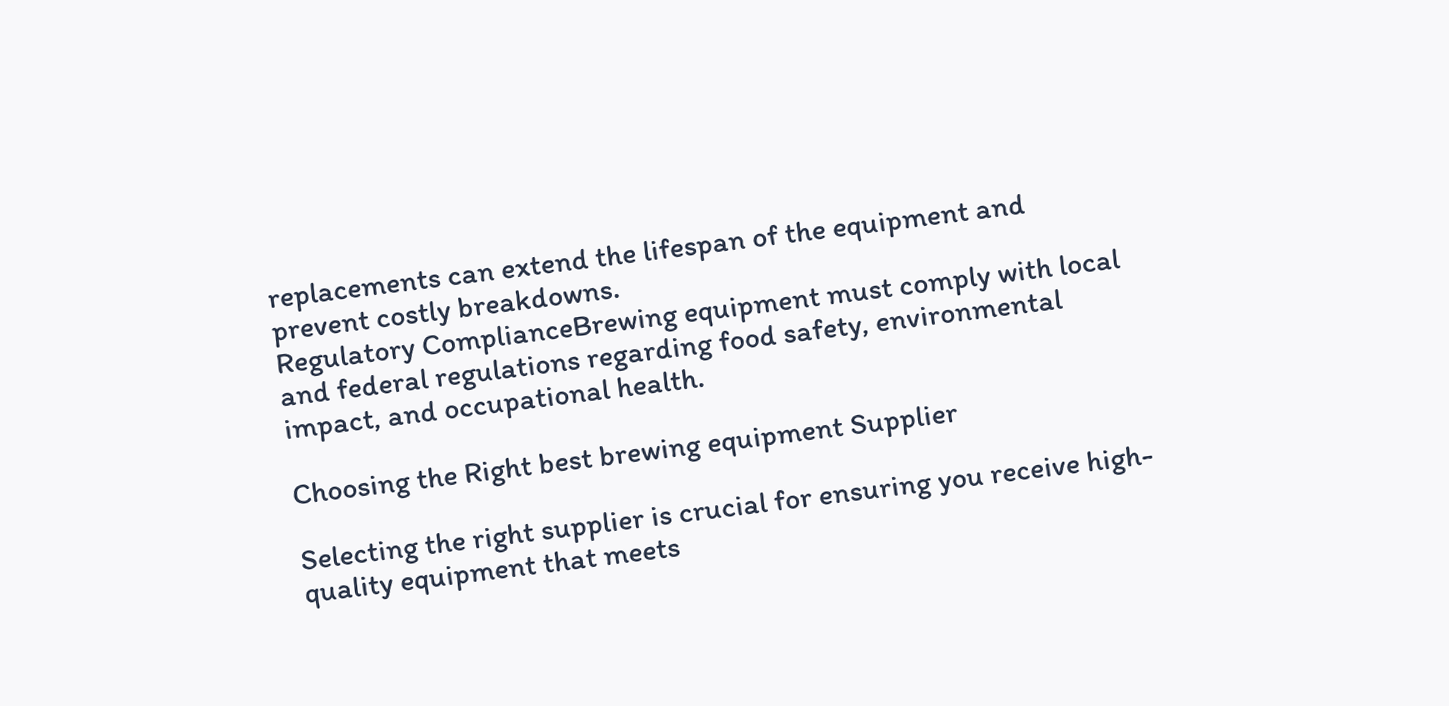replacements can extend the lifespan of the equipment and prevent costly breakdowns.
Regulatory ComplianceBrewing equipment must comply with local and federal regulations regarding food safety, environmental impact, and occupational health.

Choosing the Right best brewing equipment Supplier

Selecting the right supplier is crucial for ensuring you receive high-quality equipment that meets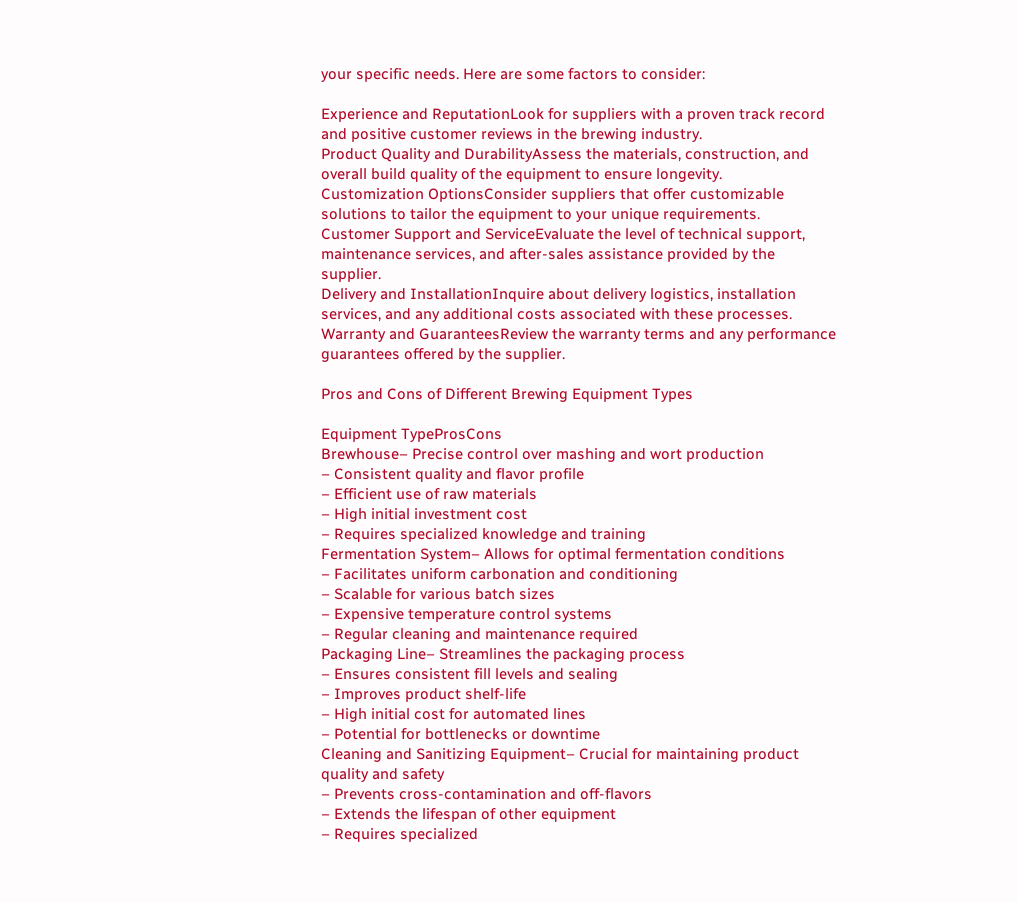your specific needs. Here are some factors to consider:

Experience and ReputationLook for suppliers with a proven track record and positive customer reviews in the brewing industry.
Product Quality and DurabilityAssess the materials, construction, and overall build quality of the equipment to ensure longevity.
Customization OptionsConsider suppliers that offer customizable solutions to tailor the equipment to your unique requirements.
Customer Support and ServiceEvaluate the level of technical support, maintenance services, and after-sales assistance provided by the supplier.
Delivery and InstallationInquire about delivery logistics, installation services, and any additional costs associated with these processes.
Warranty and GuaranteesReview the warranty terms and any performance guarantees offered by the supplier.

Pros and Cons of Different Brewing Equipment Types

Equipment TypeProsCons
Brewhouse– Precise control over mashing and wort production
– Consistent quality and flavor profile
– Efficient use of raw materials
– High initial investment cost
– Requires specialized knowledge and training
Fermentation System– Allows for optimal fermentation conditions
– Facilitates uniform carbonation and conditioning
– Scalable for various batch sizes
– Expensive temperature control systems
– Regular cleaning and maintenance required
Packaging Line– Streamlines the packaging process
– Ensures consistent fill levels and sealing
– Improves product shelf-life
– High initial cost for automated lines
– Potential for bottlenecks or downtime
Cleaning and Sanitizing Equipment– Crucial for maintaining product quality and safety
– Prevents cross-contamination and off-flavors
– Extends the lifespan of other equipment
– Requires specialized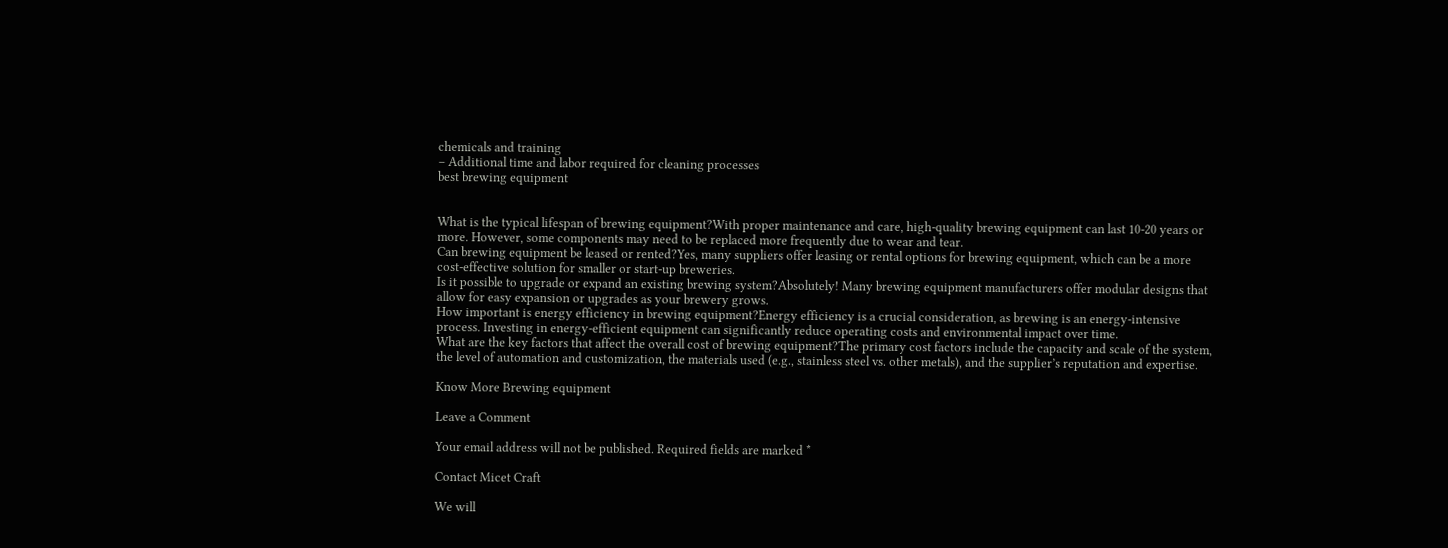chemicals and training
– Additional time and labor required for cleaning processes
best brewing equipment


What is the typical lifespan of brewing equipment?With proper maintenance and care, high-quality brewing equipment can last 10-20 years or more. However, some components may need to be replaced more frequently due to wear and tear.
Can brewing equipment be leased or rented?Yes, many suppliers offer leasing or rental options for brewing equipment, which can be a more cost-effective solution for smaller or start-up breweries.
Is it possible to upgrade or expand an existing brewing system?Absolutely! Many brewing equipment manufacturers offer modular designs that allow for easy expansion or upgrades as your brewery grows.
How important is energy efficiency in brewing equipment?Energy efficiency is a crucial consideration, as brewing is an energy-intensive process. Investing in energy-efficient equipment can significantly reduce operating costs and environmental impact over time.
What are the key factors that affect the overall cost of brewing equipment?The primary cost factors include the capacity and scale of the system, the level of automation and customization, the materials used (e.g., stainless steel vs. other metals), and the supplier’s reputation and expertise.

Know More Brewing equipment

Leave a Comment

Your email address will not be published. Required fields are marked *

Contact Micet Craft

We will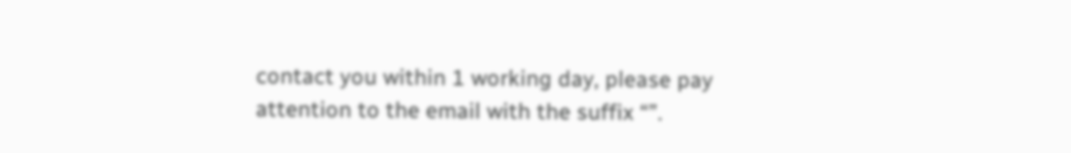contact you within 1 working day, please pay attention to the email with the suffix “”.